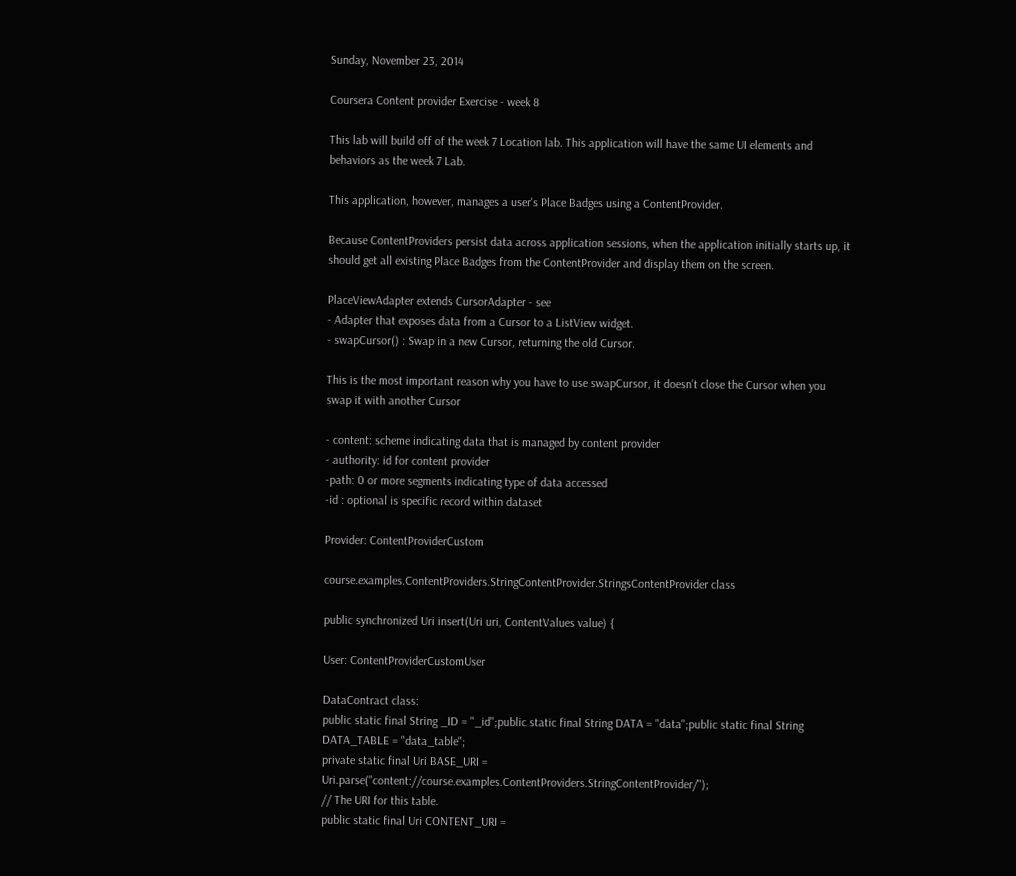Sunday, November 23, 2014

Coursera Content provider Exercise - week 8

This lab will build off of the week 7 Location lab. This application will have the same UI elements and behaviors as the week 7 Lab.

This application, however, manages a user's Place Badges using a ContentProvider.

Because ContentProviders persist data across application sessions, when the application initially starts up, it should get all existing Place Badges from the ContentProvider and display them on the screen.

PlaceViewAdapter extends CursorAdapter - see
- Adapter that exposes data from a Cursor to a ListView widget.
- swapCursor() : Swap in a new Cursor, returning the old Cursor.

This is the most important reason why you have to use swapCursor, it doesn’t close the Cursor when you swap it with another Cursor

- content: scheme indicating data that is managed by content provider
- authority: id for content provider
-path: 0 or more segments indicating type of data accessed
-id : optional is specific record within dataset

Provider: ContentProviderCustom

course.examples.ContentProviders.StringContentProvider.StringsContentProvider class

public synchronized Uri insert(Uri uri, ContentValues value) {

User: ContentProviderCustomUser

DataContract class:
public static final String _ID = "_id";public static final String DATA = "data";public static final String DATA_TABLE = "data_table";
private static final Uri BASE_URI = Uri.parse("content://course.examples.ContentProviders.StringContentProvider/");
// The URI for this table.
public static final Uri CONTENT_URI =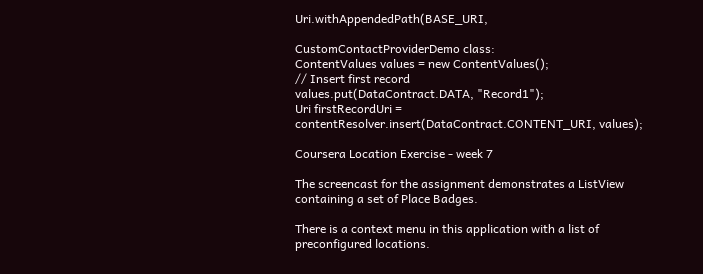Uri.withAppendedPath(BASE_URI,

CustomContactProviderDemo class:
ContentValues values = new ContentValues();
// Insert first record
values.put(DataContract.DATA, "Record1");
Uri firstRecordUri = contentResolver.insert(DataContract.CONTENT_URI, values);

Coursera Location Exercise - week 7

The screencast for the assignment demonstrates a ListView containing a set of Place Badges.

There is a context menu in this application with a list of preconfigured locations.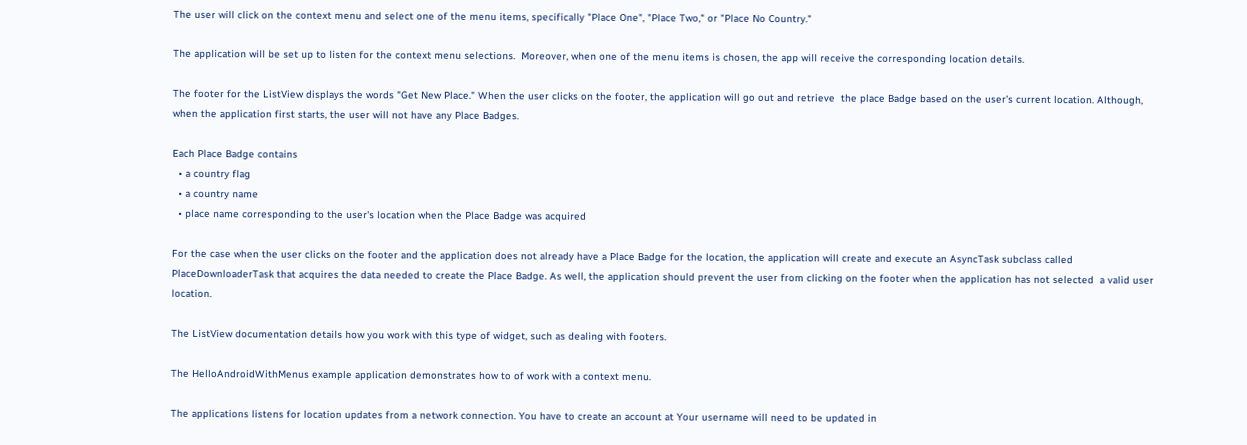The user will click on the context menu and select one of the menu items, specifically "Place One", "Place Two," or "Place No Country."

The application will be set up to listen for the context menu selections.  Moreover, when one of the menu items is chosen, the app will receive the corresponding location details.

The footer for the ListView displays the words "Get New Place." When the user clicks on the footer, the application will go out and retrieve  the place Badge based on the user's current location. Although,  when the application first starts, the user will not have any Place Badges.

Each Place Badge contains
  • a country flag
  • a country name
  • place name corresponding to the user's location when the Place Badge was acquired

For the case when the user clicks on the footer and the application does not already have a Place Badge for the location, the application will create and execute an AsyncTask subclass called PlaceDownloaderTask that acquires the data needed to create the Place Badge. As well, the application should prevent the user from clicking on the footer when the application has not selected  a valid user location.

The ListView documentation details how you work with this type of widget, such as dealing with footers.

The HelloAndroidWithMenus example application demonstrates how to of work with a context menu.

The applications listens for location updates from a network connection. You have to create an account at Your username will need to be updated in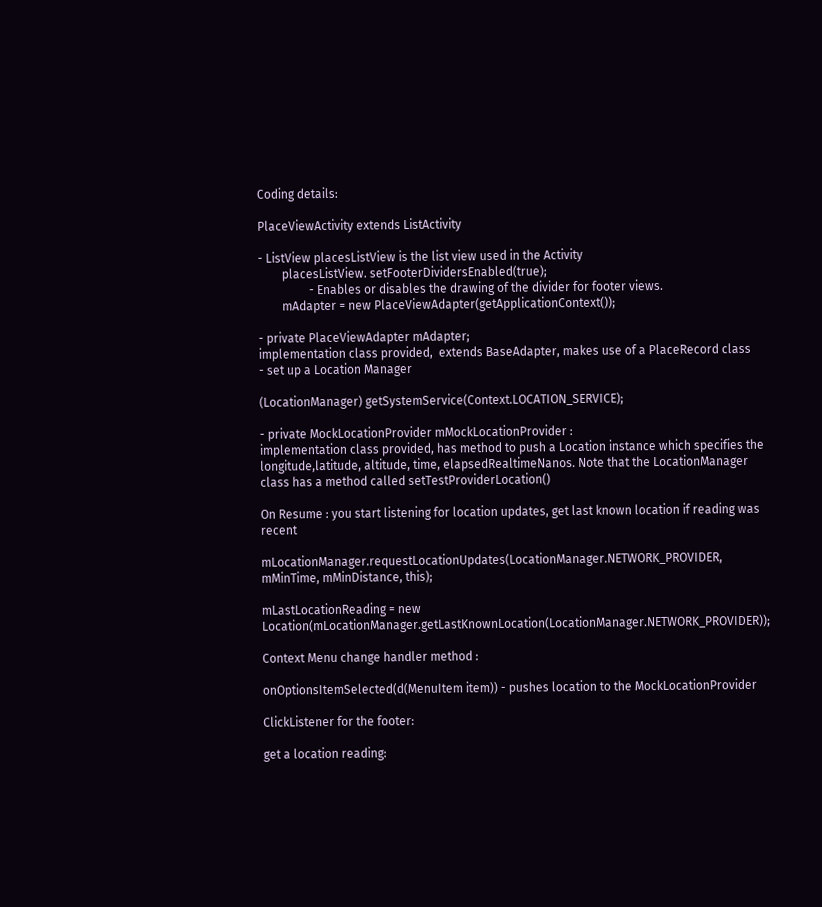Coding details:

PlaceViewActivity extends ListActivity

- ListView placesListView is the list view used in the Activity
        placesListView. setFooterDividersEnabled(true);
                 - Enables or disables the drawing of the divider for footer views.
        mAdapter = new PlaceViewAdapter(getApplicationContext());

- private PlaceViewAdapter mAdapter;
implementation class provided,  extends BaseAdapter, makes use of a PlaceRecord class
- set up a Location Manager

(LocationManager) getSystemService(Context.LOCATION_SERVICE);

- private MockLocationProvider mMockLocationProvider :
implementation class provided, has method to push a Location instance which specifies the longitude,latitude, altitude, time, elapsedRealtimeNanos. Note that the LocationManager class has a method called setTestProviderLocation()

On Resume : you start listening for location updates, get last known location if reading was recent

mLocationManager.requestLocationUpdates(LocationManager.NETWORK_PROVIDER, mMinTime, mMinDistance, this);

mLastLocationReading = new Location(mLocationManager.getLastKnownLocation(LocationManager.NETWORK_PROVIDER));

Context Menu change handler method :

onOptionsItemSelected(d(MenuItem item)) - pushes location to the MockLocationProvider

ClickListener for the footer:

get a location reading: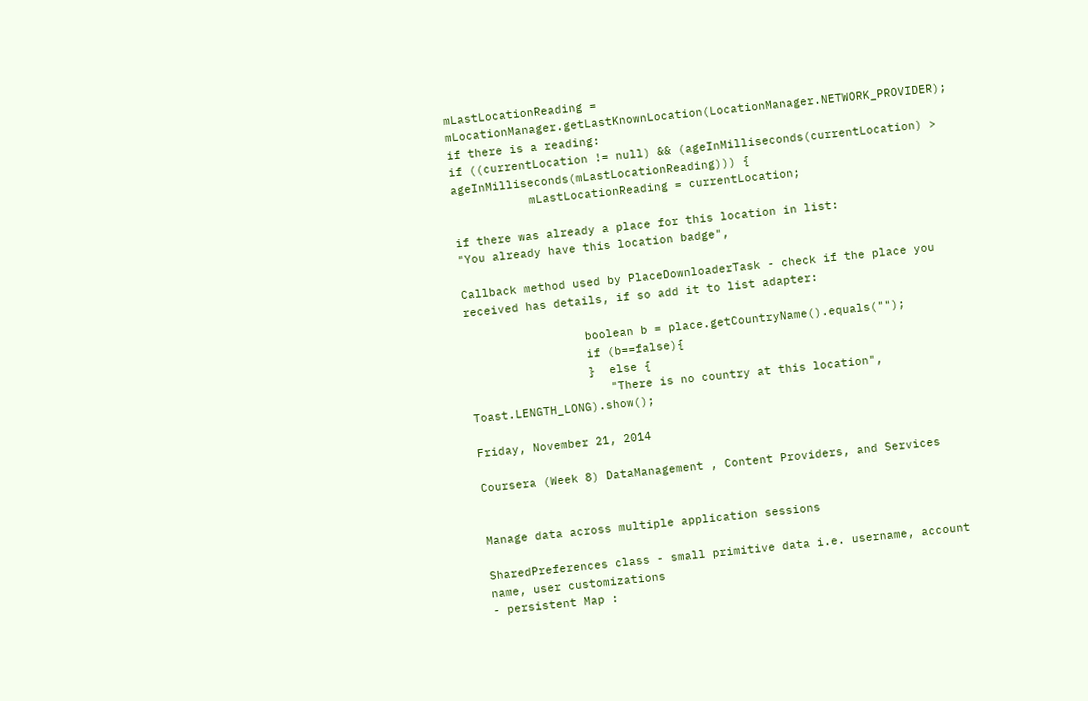mLastLocationReading = mLocationManager.getLastKnownLocation(LocationManager.NETWORK_PROVIDER);
if there is a reading:
if ((currentLocation != null) && (ageInMilliseconds(currentLocation) > ageInMilliseconds(mLastLocationReading))) {
           mLastLocationReading = currentLocation;

if there was already a place for this location in list:
"You already have this location badge",

Callback method used by PlaceDownloaderTask - check if the place you received has details, if so add it to list adapter:

                 boolean b = place.getCountryName().equals("");
                 if (b==false){
                 }  else {
                    "There is no country at this location",                     Toast.LENGTH_LONG).show();

Friday, November 21, 2014

Coursera (Week 8) DataManagement , Content Providers, and Services


Manage data across multiple application sessions

SharedPreferences class - small primitive data i.e. username, account name, user customizations
- persistent Map :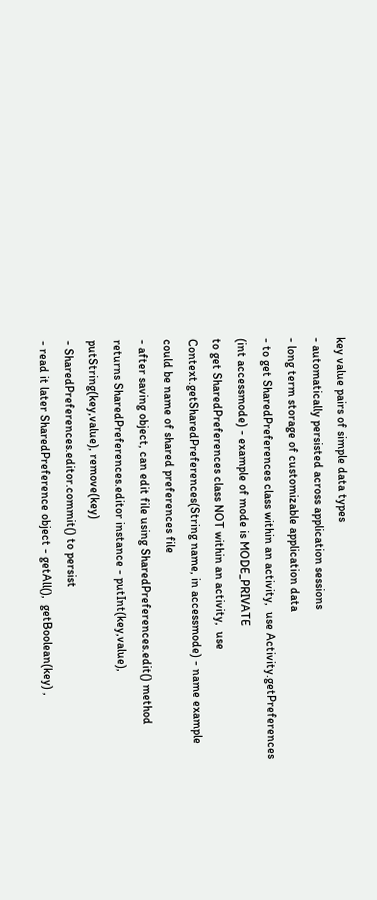key value pairs of simple data types
- automatically persisted across application sessions
- long term storage of customizable application data
- to get SharedPreferences class within an activity,  use Activity.getPreferences (int accessmode) - example of mode is MODE_PRIVATE
to get SharedPreferences class NOT within an activity,  use Context.getSharedPreferences(String name, in accessmode) - name example could be name of shared preferences file
- after saving object, can edit file using SharedPreferences.edit() method returns SharedPreferences.editor instance - putInt(key,value), putString(key,value), remove(key)
- SharedPreferences.editor.commit() to persist
- read it later SharedPreference object - getAll(),  getBoolean(key) ,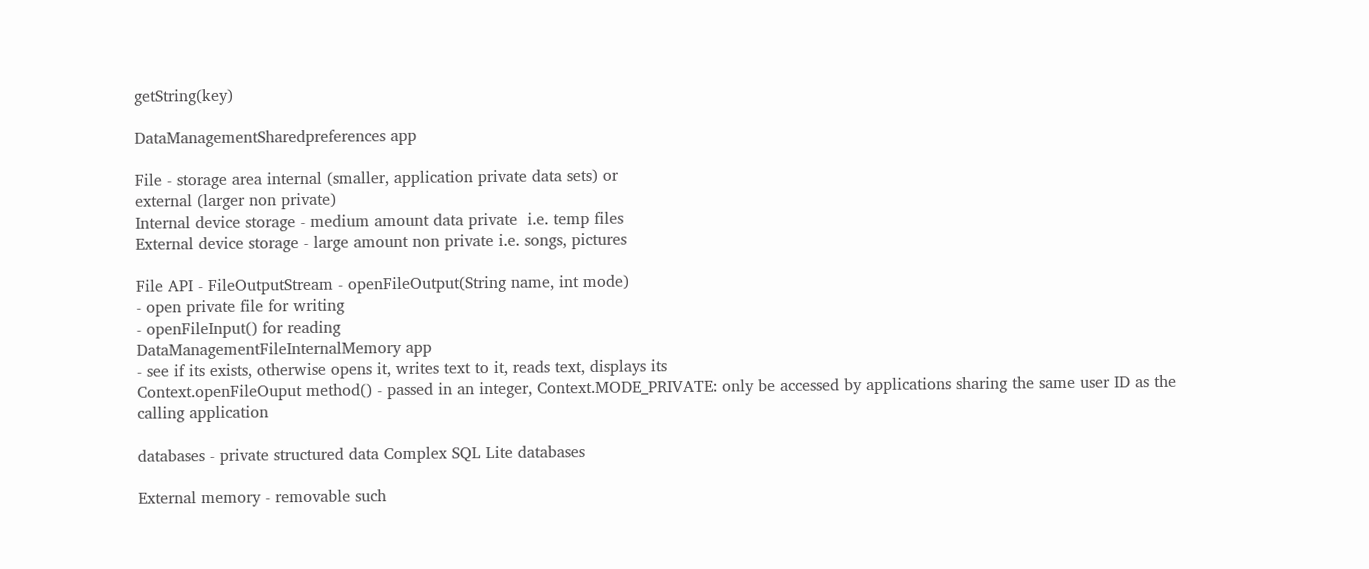getString(key)

DataManagementSharedpreferences app

File - storage area internal (smaller, application private data sets) or
external (larger non private)
Internal device storage - medium amount data private  i.e. temp files
External device storage - large amount non private i.e. songs, pictures

File API - FileOutputStream - openFileOutput(String name, int mode)
- open private file for writing
- openFileInput() for reading
DataManagementFileInternalMemory app
- see if its exists, otherwise opens it, writes text to it, reads text, displays its
Context.openFileOuput method() - passed in an integer, Context.MODE_PRIVATE: only be accessed by applications sharing the same user ID as the calling application

databases - private structured data Complex SQL Lite databases

External memory - removable such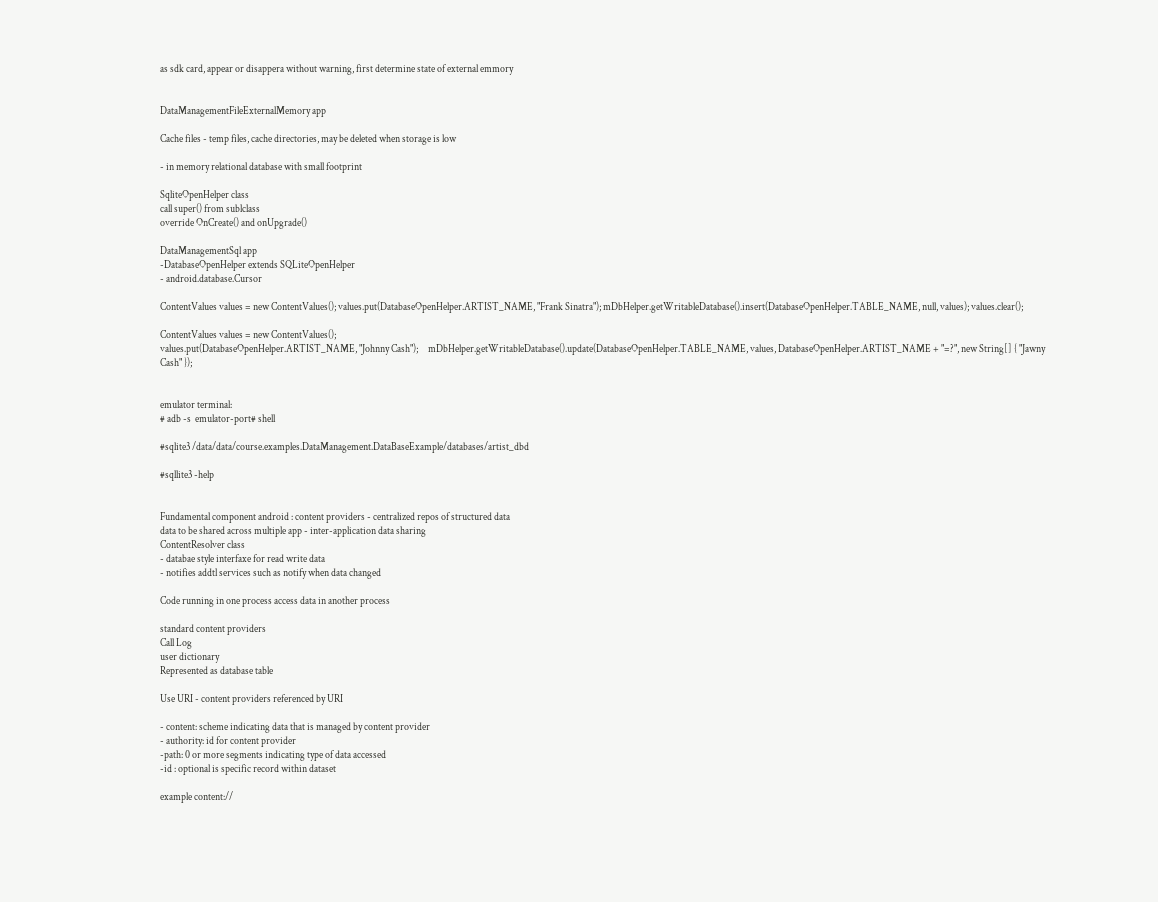as sdk card, appear or disappera without warning, first determine state of external emmory


DataManagementFileExternalMemory app

Cache files - temp files, cache directories, may be deleted when storage is low

- in memory relational database with small footprint

SqliteOpenHelper class
call super() from sublclass
override OnCreate() and onUpgrade()

DataManagementSql app
-DatabaseOpenHelper extends SQLiteOpenHelper
- android.database.Cursor

ContentValues values = new ContentValues(); values.put(DatabaseOpenHelper.ARTIST_NAME, "Frank Sinatra"); mDbHelper.getWritableDatabase().insert(DatabaseOpenHelper.TABLE_NAME, null, values); values.clear();

ContentValues values = new ContentValues();
values.put(DatabaseOpenHelper.ARTIST_NAME, "Johnny Cash");     mDbHelper.getWritableDatabase().update(DatabaseOpenHelper.TABLE_NAME, values, DatabaseOpenHelper.ARTIST_NAME + "=?", new String[] { "Jawny Cash" });


emulator terminal:
# adb -s  emulator-port# shell

#sqlite3 /data/data/course.examples.DataManagement.DataBaseExample/databases/artist_dbd

#sqllite3 -help


Fundamental component android : content providers - centralized repos of structured data
data to be shared across multiple app - inter-application data sharing
ContentResolver class
- databae style interfaxe for read write data
- notifies addtl services such as notify when data changed

Code running in one process access data in another process

standard content providers
Call Log
user dictionary
Represented as database table

Use URI - content providers referenced by URI

- content: scheme indicating data that is managed by content provider
- authority: id for content provider
-path: 0 or more segments indicating type of data accessed
-id : optional is specific record within dataset

example content://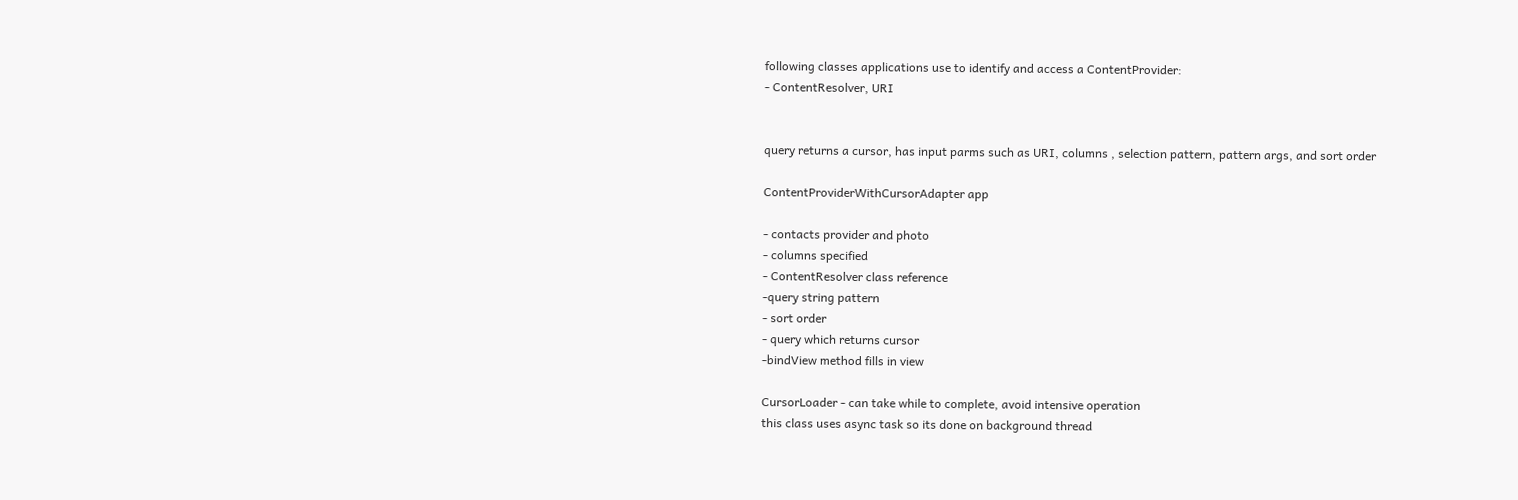following classes applications use to identify and access a ContentProvider:
- ContentResolver, URI


query returns a cursor, has input parms such as URI, columns , selection pattern, pattern args, and sort order

ContentProviderWithCursorAdapter app

- contacts provider and photo
- columns specified
- ContentResolver class reference
-query string pattern
- sort order
- query which returns cursor
-bindView method fills in view

CursorLoader - can take while to complete, avoid intensive operation
this class uses async task so its done on background thread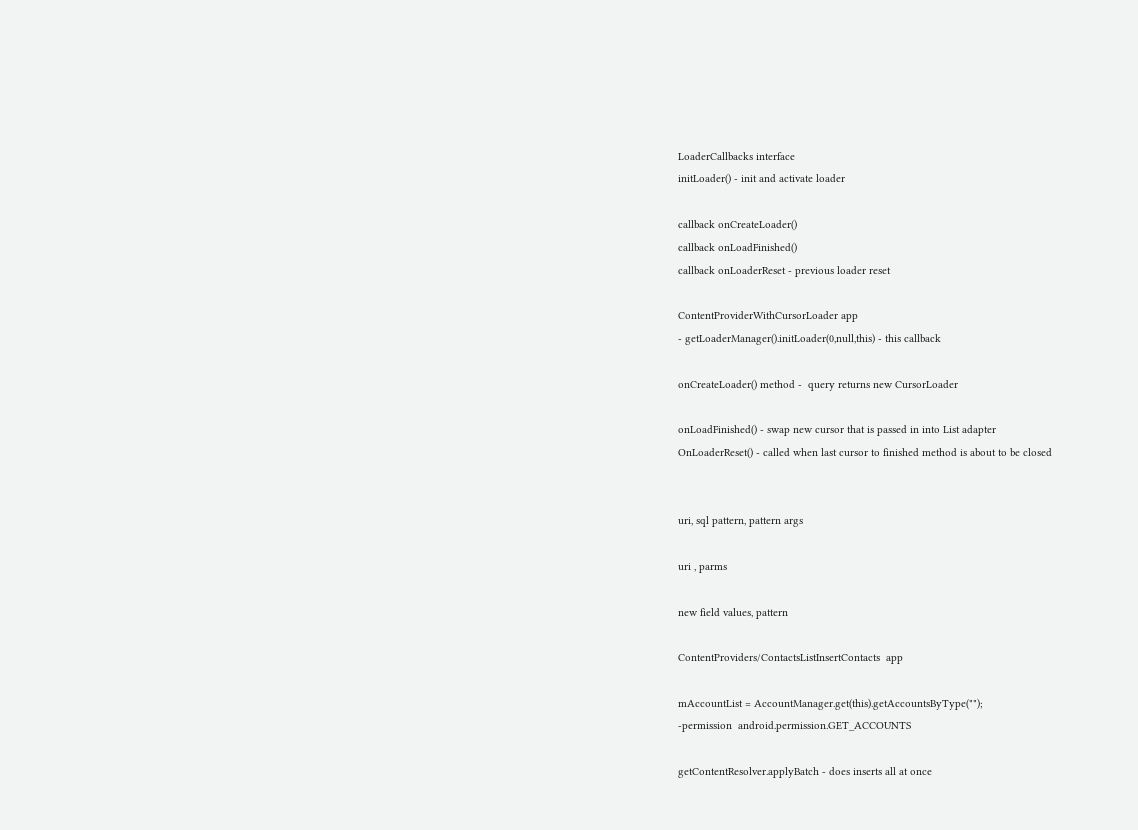LoaderCallbacks interface
initLoader() - init and activate loader

callback onCreateLoader()
callback onLoadFinished()
callback onLoaderReset - previous loader reset

ContentProviderWithCursorLoader app
- getLoaderManager().initLoader(0,null,this) - this callback

onCreateLoader() method -  query returns new CursorLoader

onLoadFinished() - swap new cursor that is passed in into List adapter
OnLoaderReset() - called when last cursor to finished method is about to be closed


uri, sql pattern, pattern args

uri , parms

new field values, pattern

ContentProviders/ContactsListInsertContacts  app

mAccountList = AccountManager.get(this).getAccountsByType("");
-permission  android.permission.GET_ACCOUNTS

getContentResolver.applyBatch - does inserts all at once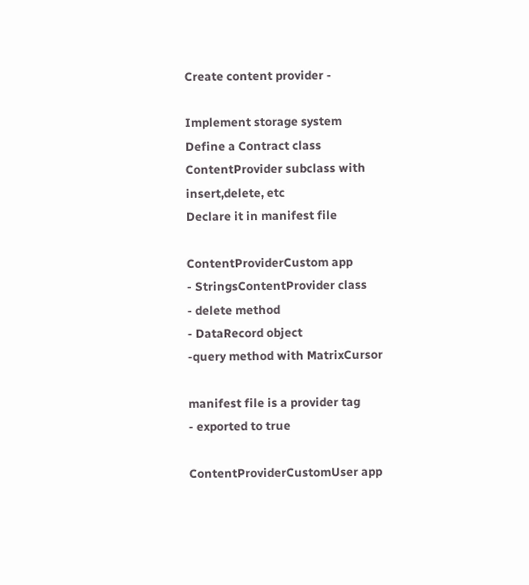Create content provider -

Implement storage system
Define a Contract class
ContentProvider subclass with insert,delete, etc
Declare it in manifest file

ContentProviderCustom app
- StringsContentProvider class
- delete method
- DataRecord object
-query method with MatrixCursor

manifest file is a provider tag
- exported to true

ContentProviderCustomUser app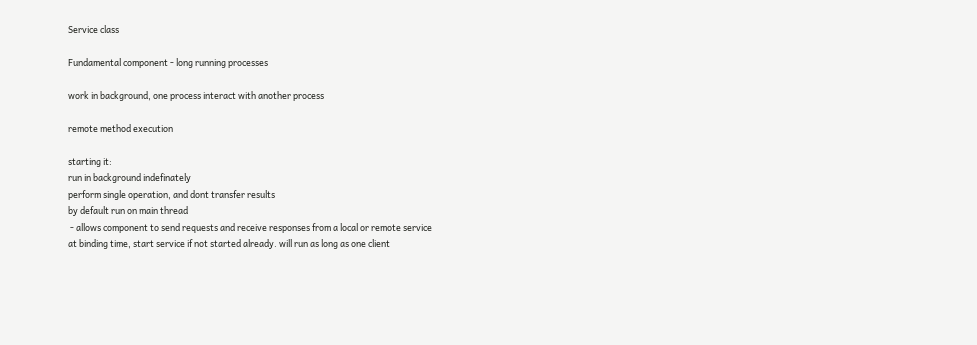Service class

Fundamental component - long running processes

work in background, one process interact with another process

remote method execution

starting it:
run in background indefinately
perform single operation, and dont transfer results
by default run on main thread
 - allows component to send requests and receive responses from a local or remote service
at binding time, start service if not started already. will run as long as one client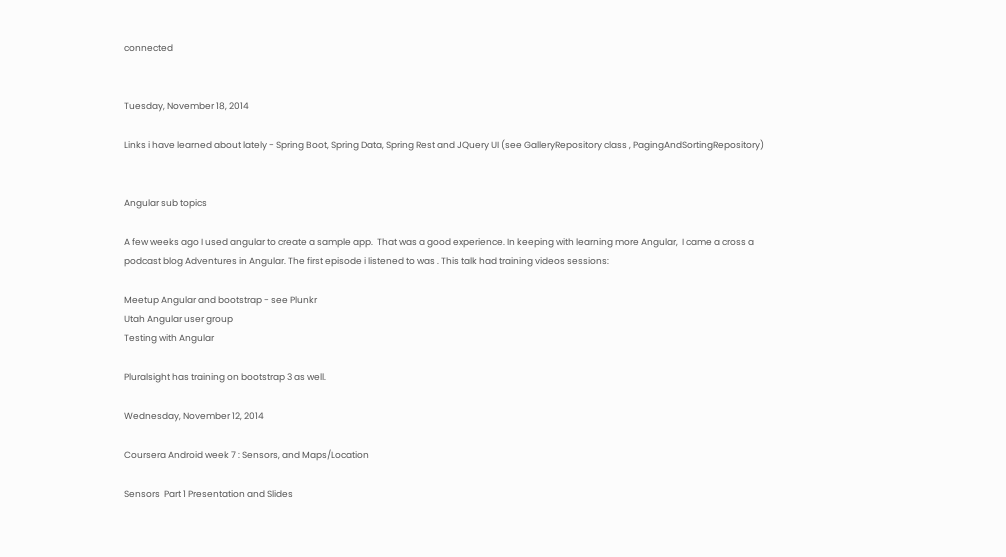connected


Tuesday, November 18, 2014

Links i have learned about lately - Spring Boot, Spring Data, Spring Rest and JQuery UI (see GalleryRepository class , PagingAndSortingRepository)


Angular sub topics

A few weeks ago I used angular to create a sample app.  That was a good experience. In keeping with learning more Angular,  I came a cross a podcast blog Adventures in Angular. The first episode i listened to was . This talk had training videos sessions:

Meetup Angular and bootstrap - see Plunkr
Utah Angular user group
Testing with Angular

Pluralsight has training on bootstrap 3 as well.

Wednesday, November 12, 2014

Coursera Android week 7 : Sensors, and Maps/Location

Sensors  Part 1 Presentation and Slides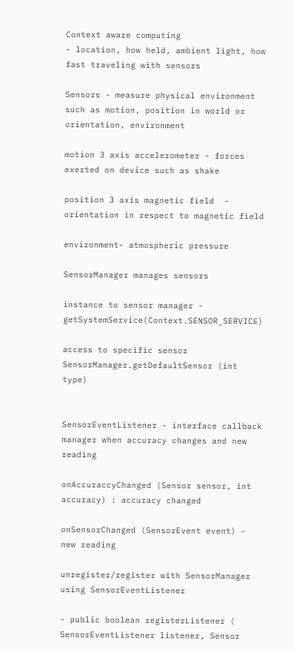Context aware computing
- location, how held, ambient light, how fast traveling with sensors

Sensors - measure physical environment such as motion, position in world or orientation, environment

motion 3 axis accelerometer - forces exerted on device such as shake

position 3 axis magnetic field  - orientation in respect to magnetic field

environment- atmospheric pressure

SensorManager manages sensors

instance to sensor manager - getSystemService(Context.SENSOR_SERVICE)

access to specific sensor SensorManager.getDefaultSensor (int type)


SensorEventListener - interface callback manager when accuracy changes and new reading

onAccuraccyChanged (Sensor sensor, int accuracy) : accuracy changed

onSensorChanged (SensorEvent event) - new reading

unregister/register with SensorManager using SensorEventListener

- public boolean registerListener ( SensorEventListener listener, Sensor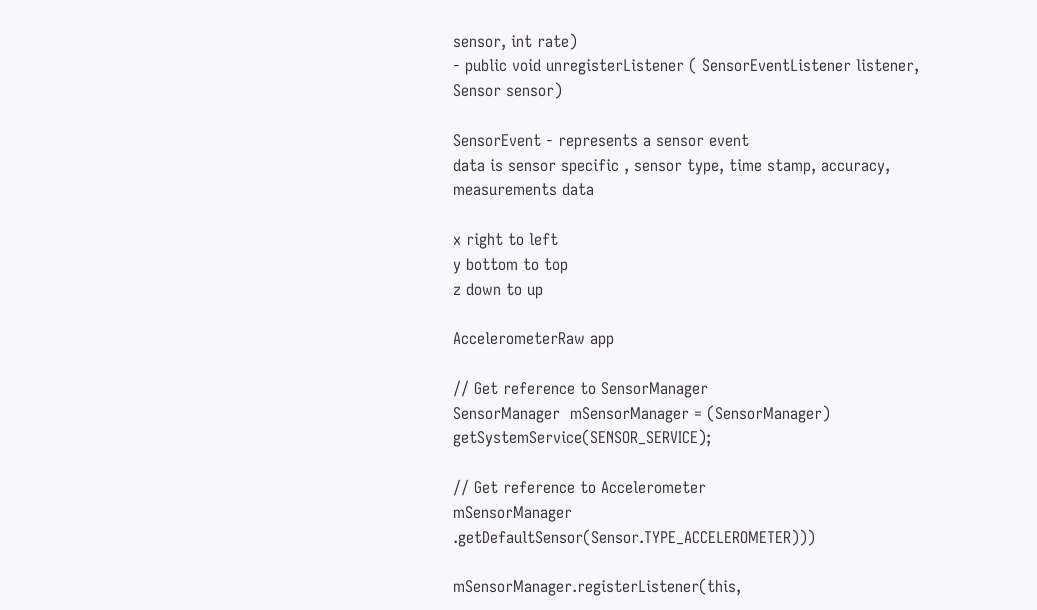sensor, int rate)
- public void unregisterListener ( SensorEventListener listener, Sensor sensor)

SensorEvent - represents a sensor event
data is sensor specific , sensor type, time stamp, accuracy, measurements data

x right to left
y bottom to top
z down to up

AccelerometerRaw app

// Get reference to SensorManager
SensorManager  mSensorManager = (SensorManager) getSystemService(SENSOR_SERVICE);

// Get reference to Accelerometer
mSensorManager .getDefaultSensor(Sensor.TYPE_ACCELEROMETER)))

mSensorManager.registerListener(this,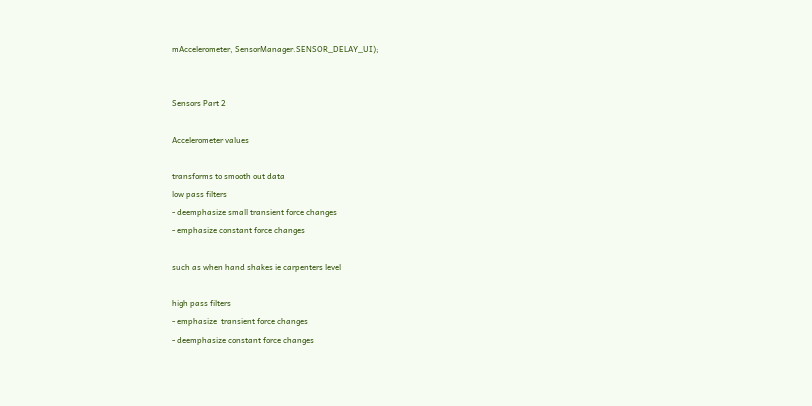mAccelerometer, SensorManager.SENSOR_DELAY_UI);


Sensors Part 2

Accelerometer values

transforms to smooth out data
low pass filters
- deemphasize small transient force changes
- emphasize constant force changes

such as when hand shakes ie carpenters level

high pass filters
- emphasize  transient force changes
- deemphasize constant force changes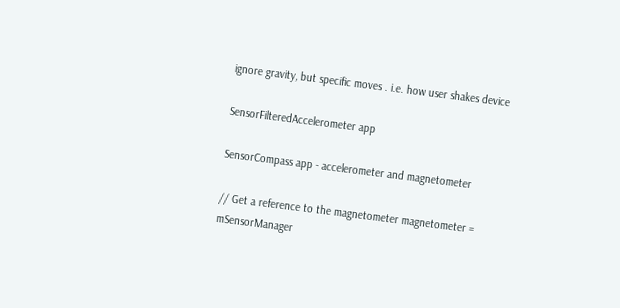ignore gravity, but specific moves . i.e. how user shakes device

SensorFilteredAccelerometer app

SensorCompass app - accelerometer and magnetometer

// Get a reference to the magnetometer magnetometer = mSensorManager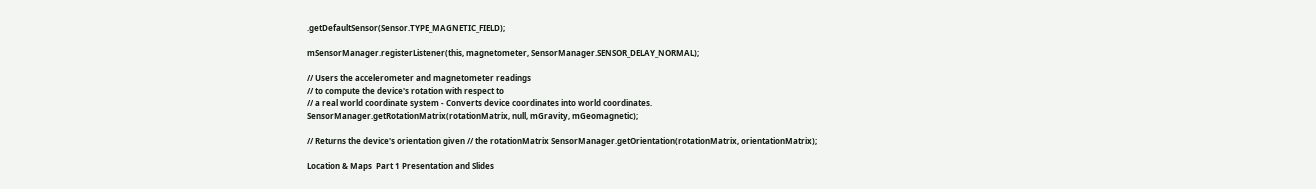.getDefaultSensor(Sensor.TYPE_MAGNETIC_FIELD);

mSensorManager.registerListener(this, magnetometer, SensorManager.SENSOR_DELAY_NORMAL);

// Users the accelerometer and magnetometer readings
// to compute the device's rotation with respect to
// a real world coordinate system - Converts device coordinates into world coordinates.
SensorManager.getRotationMatrix(rotationMatrix, null, mGravity, mGeomagnetic);

// Returns the device's orientation given // the rotationMatrix SensorManager.getOrientation(rotationMatrix, orientationMatrix);

Location & Maps  Part 1 Presentation and Slides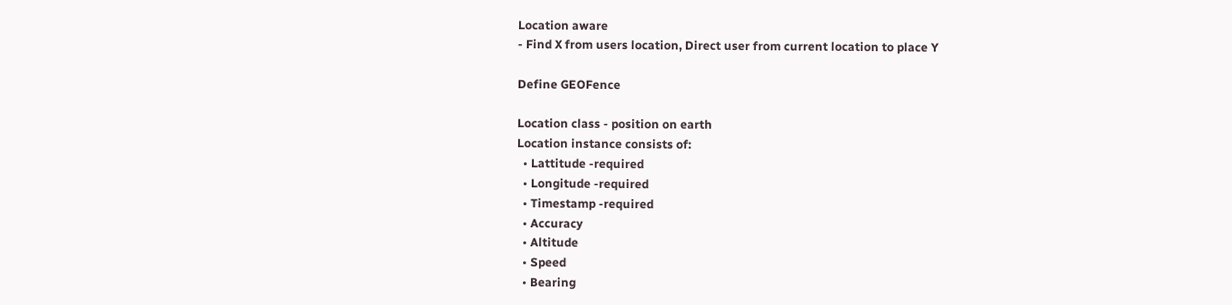Location aware
- Find X from users location, Direct user from current location to place Y

Define GEOFence

Location class - position on earth
Location instance consists of:
  • Lattitude -required
  • Longitude -required
  • Timestamp -required
  • Accuracy
  • Altitude
  • Speed
  • Bearing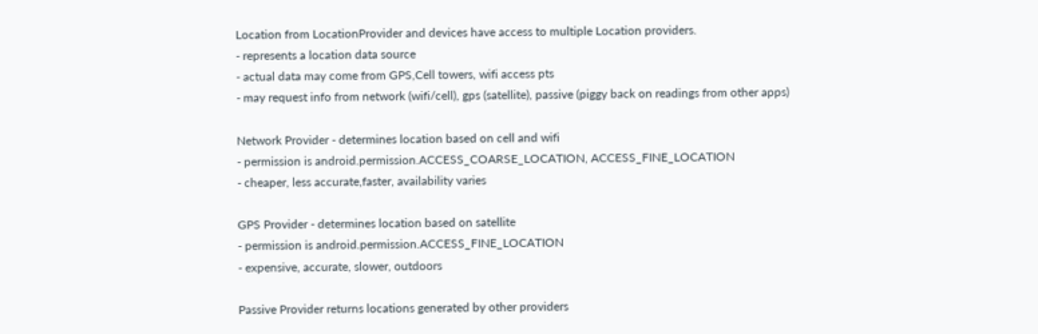Location from LocationProvider and devices have access to multiple Location providers.
- represents a location data source
- actual data may come from GPS,Cell towers, wifi access pts
- may request info from network (wifi/cell), gps (satellite), passive (piggy back on readings from other apps)

Network Provider - determines location based on cell and wifi
- permission is android.permission.ACCESS_COARSE_LOCATION, ACCESS_FINE_LOCATION
- cheaper, less accurate,faster, availability varies

GPS Provider - determines location based on satellite
- permission is android.permission.ACCESS_FINE_LOCATION
- expensive, accurate, slower, outdoors

Passive Provider returns locations generated by other providers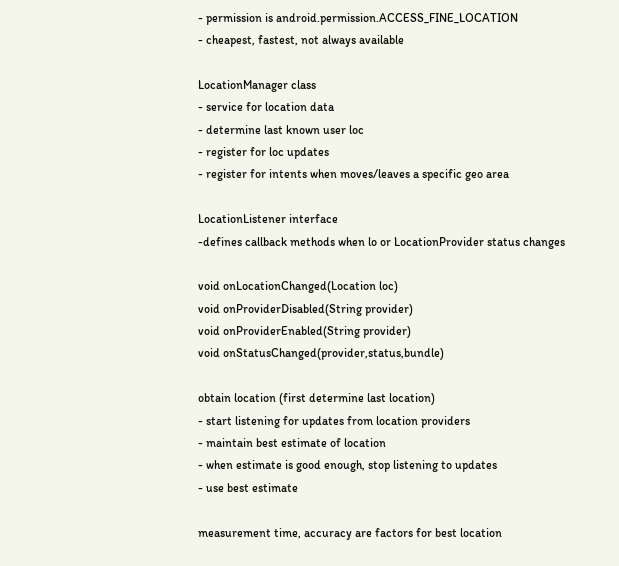- permission is android.permission.ACCESS_FINE_LOCATION
- cheapest, fastest, not always available

LocationManager class
- service for location data
- determine last known user loc
- register for loc updates
- register for intents when moves/leaves a specific geo area

LocationListener interface
-defines callback methods when lo or LocationProvider status changes

void onLocationChanged(Location loc)
void onProviderDisabled(String provider)
void onProviderEnabled(String provider)
void onStatusChanged(provider,status,bundle)

obtain location (first determine last location)
- start listening for updates from location providers
- maintain best estimate of location
- when estimate is good enough, stop listening to updates
- use best estimate

measurement time, accuracy are factors for best location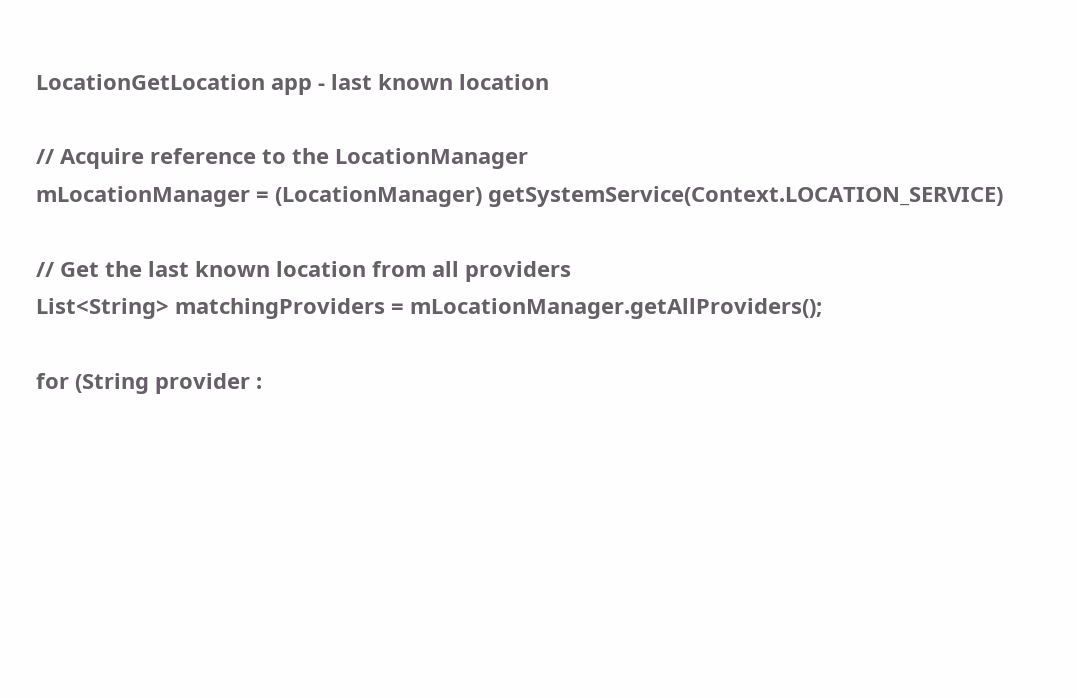LocationGetLocation app - last known location

// Acquire reference to the LocationManager
mLocationManager = (LocationManager) getSystemService(Context.LOCATION_SERVICE)

// Get the last known location from all providers
List<String> matchingProviders = mLocationManager.getAllProviders();

for (String provider :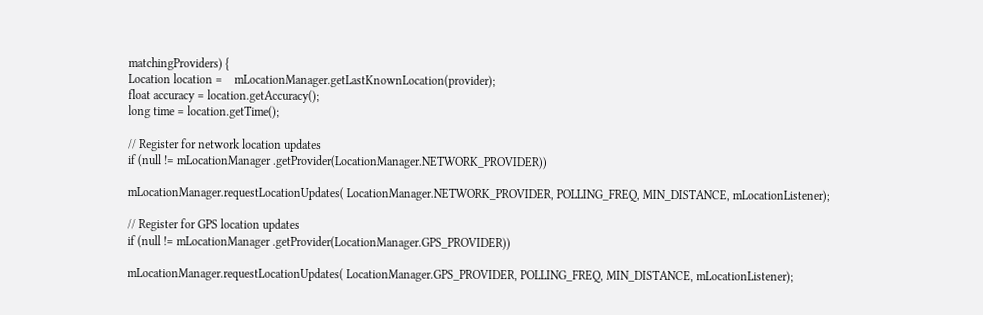matchingProviders) {
Location location =    mLocationManager.getLastKnownLocation(provider);
float accuracy = location.getAccuracy();
long time = location.getTime();

// Register for network location updates
if (null != mLocationManager .getProvider(LocationManager.NETWORK_PROVIDER))

mLocationManager.requestLocationUpdates( LocationManager.NETWORK_PROVIDER, POLLING_FREQ, MIN_DISTANCE, mLocationListener);

// Register for GPS location updates
if (null != mLocationManager .getProvider(LocationManager.GPS_PROVIDER))

mLocationManager.requestLocationUpdates( LocationManager.GPS_PROVIDER, POLLING_FREQ, MIN_DISTANCE, mLocationListener);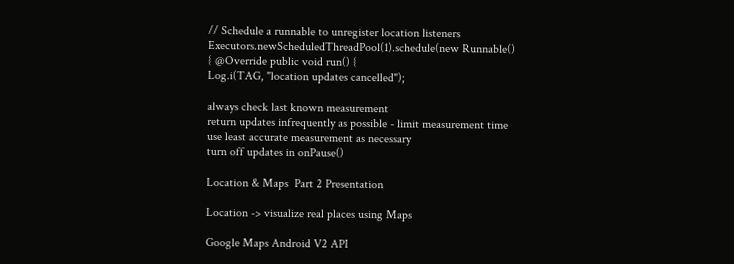// Schedule a runnable to unregister location listeners
Executors.newScheduledThreadPool(1).schedule(new Runnable()
{ @Override public void run() {
Log.i(TAG, "location updates cancelled");

always check last known measurement
return updates infrequently as possible - limit measurement time
use least accurate measurement as necessary
turn off updates in onPause()

Location & Maps  Part 2 Presentation

Location -> visualize real places using Maps

Google Maps Android V2 API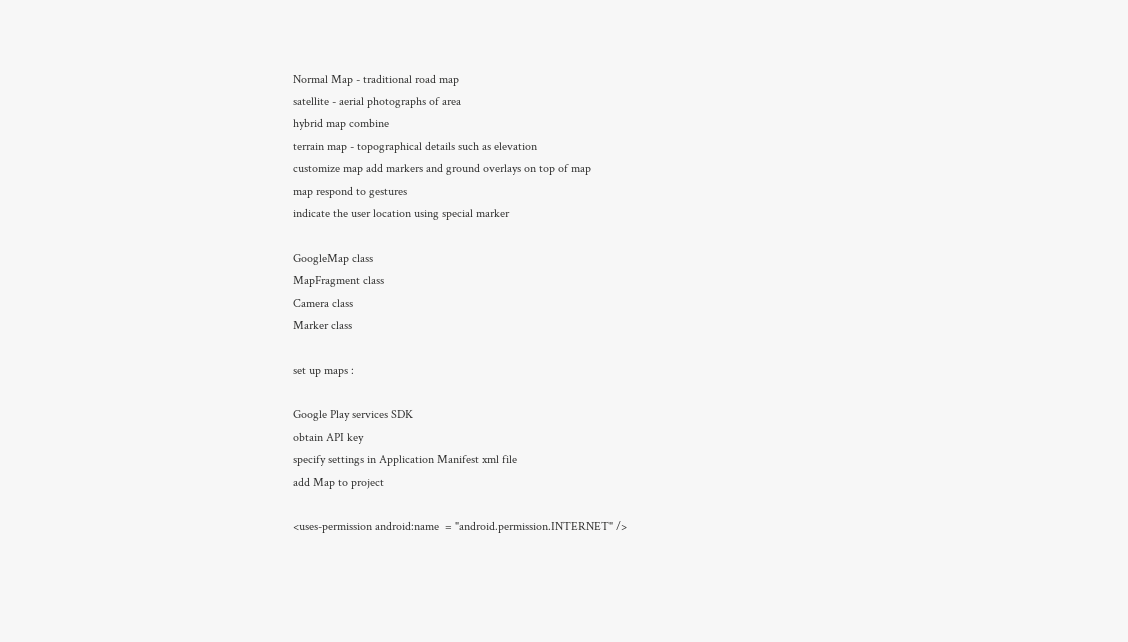Normal Map - traditional road map
satellite - aerial photographs of area
hybrid map combine
terrain map - topographical details such as elevation
customize map add markers and ground overlays on top of map
map respond to gestures
indicate the user location using special marker

GoogleMap class
MapFragment class
Camera class
Marker class

set up maps :

Google Play services SDK
obtain API key
specify settings in Application Manifest xml file
add Map to project

<uses-permission android:name  = "android.permission.INTERNET" />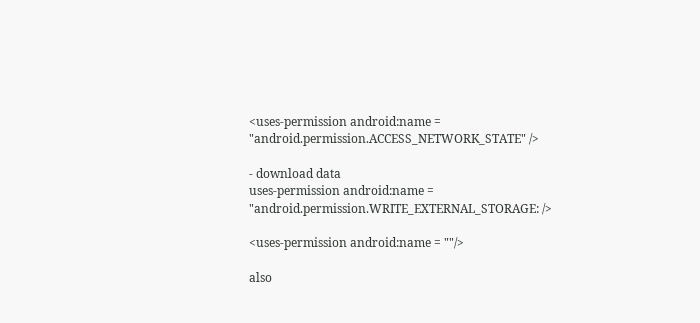<uses-permission android:name = "android.permission.ACCESS_NETWORK_STATE" />

- download data
uses-permission android:name = "android.permission.WRITE_EXTERNAL_STORAGE: />

<uses-permission android:name = ""/>

also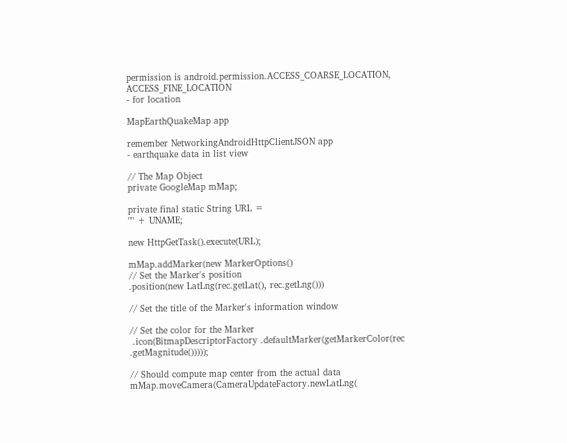permission is android.permission.ACCESS_COARSE_LOCATION, ACCESS_FINE_LOCATION
- for location

MapEarthQuakeMap app

remember NetworkingAndroidHttpClientJSON app
- earthquake data in list view

// The Map Object
private GoogleMap mMap;

private final static String URL =
"" + UNAME;

new HttpGetTask().execute(URL);

mMap.addMarker(new MarkerOptions()
// Set the Marker's position
.position(new LatLng(rec.getLat(), rec.getLng()))

// Set the title of the Marker's information window

// Set the color for the Marker
 .icon(BitmapDescriptorFactory .defaultMarker(getMarkerColor(rec .getMagnitude()))));

// Should compute map center from the actual data mMap.moveCamera(CameraUpdateFactory.newLatLng(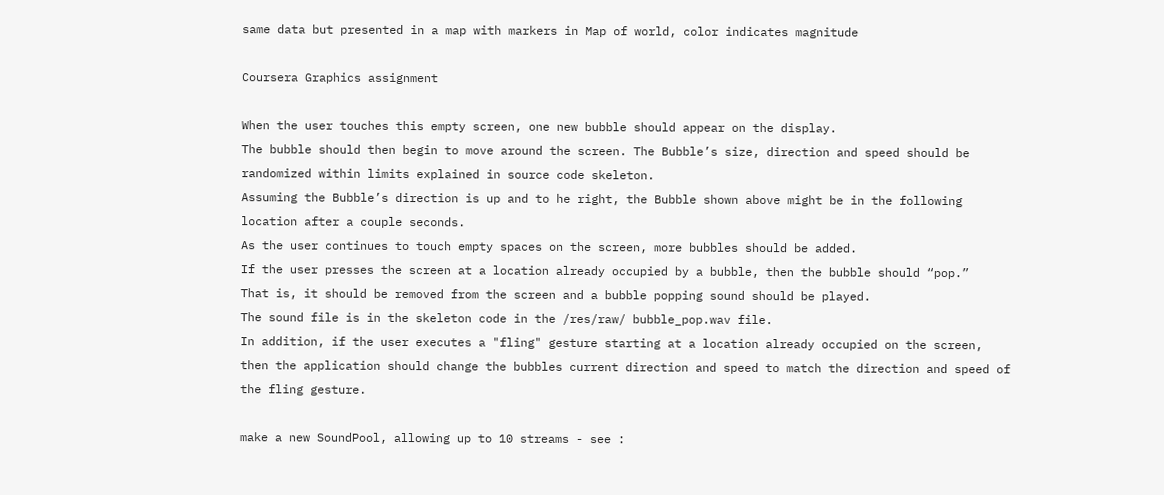same data but presented in a map with markers in Map of world, color indicates magnitude

Coursera Graphics assignment

When the user touches this empty screen, one new bubble should appear on the display.
The bubble should then begin to move around the screen. The Bubble’s size, direction and speed should be randomized within limits explained in source code skeleton.
Assuming the Bubble’s direction is up and to he right, the Bubble shown above might be in the following location after a couple seconds.
As the user continues to touch empty spaces on the screen, more bubbles should be added.
If the user presses the screen at a location already occupied by a bubble, then the bubble should “pop.”
That is, it should be removed from the screen and a bubble popping sound should be played.
The sound file is in the skeleton code in the /res/raw/ bubble_pop.wav file.
In addition, if the user executes a "fling" gesture starting at a location already occupied on the screen, then the application should change the bubbles current direction and speed to match the direction and speed of the fling gesture.

make a new SoundPool, allowing up to 10 streams - see :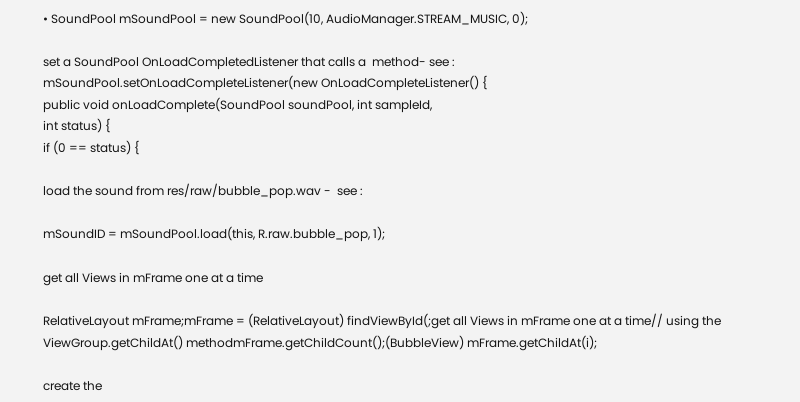• SoundPool mSoundPool = new SoundPool(10, AudioManager.STREAM_MUSIC, 0);

set a SoundPool OnLoadCompletedListener that calls a  method- see :
mSoundPool.setOnLoadCompleteListener(new OnLoadCompleteListener() {
public void onLoadComplete(SoundPool soundPool, int sampleId,
int status) {
if (0 == status) {

load the sound from res/raw/bubble_pop.wav -  see :

mSoundID = mSoundPool.load(this, R.raw.bubble_pop, 1);

get all Views in mFrame one at a time

RelativeLayout mFrame;mFrame = (RelativeLayout) findViewById(;get all Views in mFrame one at a time// using the ViewGroup.getChildAt() methodmFrame.getChildCount();(BubbleView) mFrame.getChildAt(i);

create the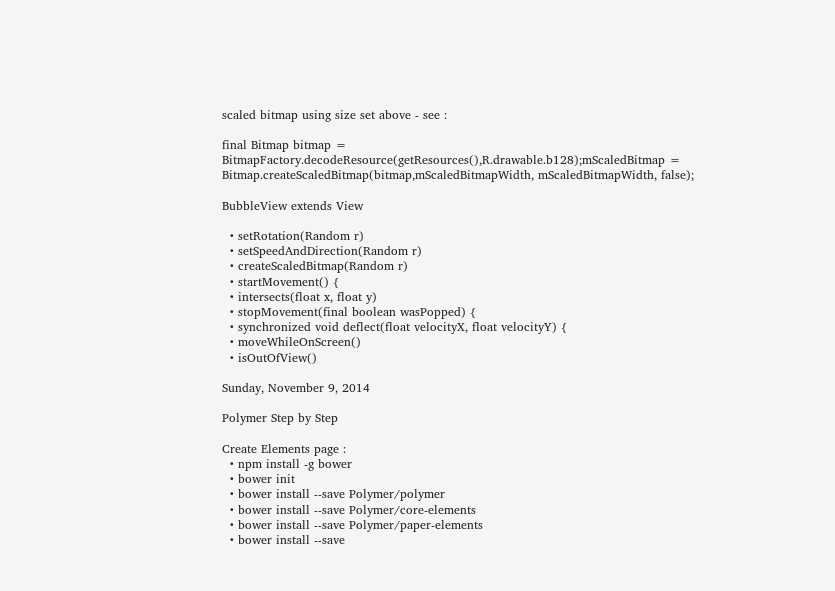scaled bitmap using size set above - see :

final Bitmap bitmap = BitmapFactory.decodeResource(getResources(),R.drawable.b128);mScaledBitmap = Bitmap.createScaledBitmap(bitmap,mScaledBitmapWidth, mScaledBitmapWidth, false);

BubbleView extends View

  • setRotation(Random r)
  • setSpeedAndDirection(Random r)
  • createScaledBitmap(Random r)
  • startMovement() {
  • intersects(float x, float y)
  • stopMovement(final boolean wasPopped) {
  • synchronized void deflect(float velocityX, float velocityY) {
  • moveWhileOnScreen()
  • isOutOfView()

Sunday, November 9, 2014

Polymer Step by Step

Create Elements page :
  • npm install -g bower
  • bower init
  • bower install --save Polymer/polymer
  • bower install --save Polymer/core-elements
  • bower install --save Polymer/paper-elements
  • bower install --save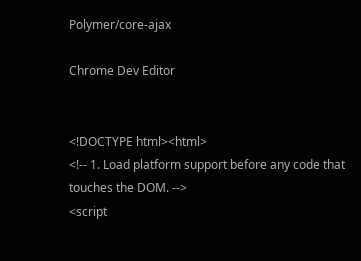Polymer/core-ajax

Chrome Dev Editor


<!DOCTYPE html><html>
<!-- 1. Load platform support before any code that touches the DOM. -->
<script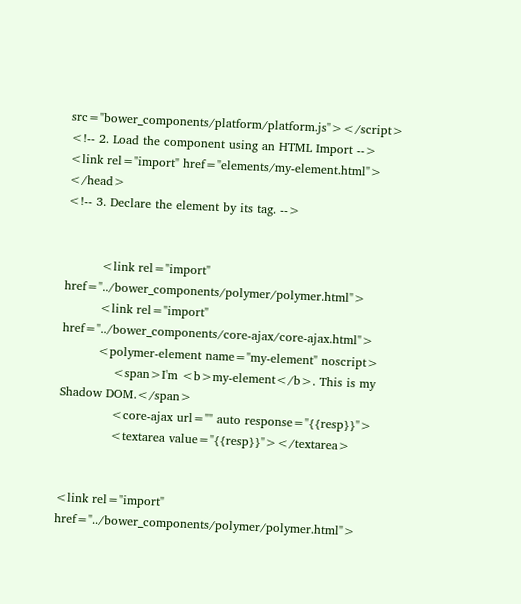src="bower_components/platform/platform.js"></script>
<!-- 2. Load the component using an HTML Import -->
<link rel="import" href="elements/my-element.html"> </head>
<!-- 3. Declare the element by its tag. -->


         <link rel="import" href="../bower_components/polymer/polymer.html">
         <link rel="import" href="../bower_components/core-ajax/core-ajax.html">
         <polymer-element name="my-element" noscript>
             <span>I'm <b>my-element</b>. This is my Shadow DOM.</span>
             <core-ajax url="" auto response="{{resp}}">
             <textarea value="{{resp}}"></textarea>


<link rel="import" href="../bower_components/polymer/polymer.html">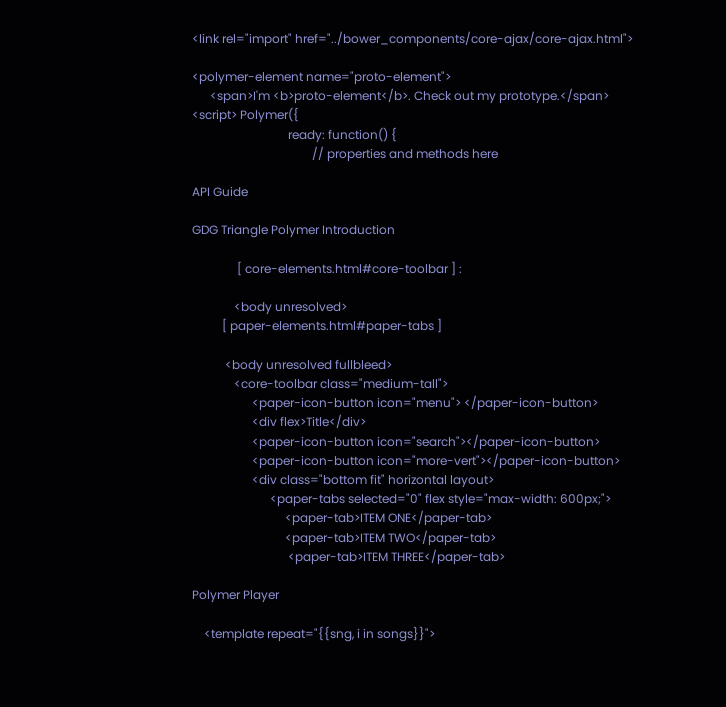<link rel="import" href="../bower_components/core-ajax/core-ajax.html">

<polymer-element name="proto-element">
      <span>I'm <b>proto-element</b>. Check out my prototype.</span>
<script> Polymer({
                                ready: function() {
                                        // properties and methods here

API Guide

GDG Triangle Polymer Introduction

               [ core-elements.html#core-toolbar ] :

              <body unresolved>
          [ paper-elements.html#paper-tabs ]

           <body unresolved fullbleed>
              <core-toolbar class="medium-tall">
                    <paper-icon-button icon="menu"> </paper-icon-button>
                    <div flex>Title</div>
                    <paper-icon-button icon="search"></paper-icon-button>
                    <paper-icon-button icon="more-vert"></paper-icon-button>
                    <div class="bottom fit" horizontal layout>
                          <paper-tabs selected="0" flex style="max-width: 600px;">
                               <paper-tab>ITEM ONE</paper-tab>
                               <paper-tab>ITEM TWO</paper-tab>
                                <paper-tab>ITEM THREE</paper-tab>

Polymer Player

    <template repeat="{{sng, i in songs}}">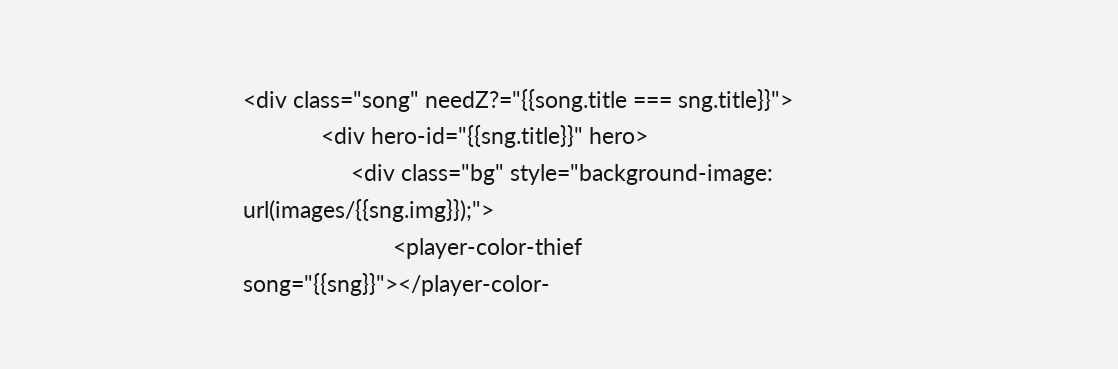<div class="song" needZ?="{{song.title === sng.title}}">
             <div hero-id="{{sng.title}}" hero>
                  <div class="bg" style="background-image: url(images/{{sng.img}});">
                         <player-color-thief song="{{sng}}"></player-color-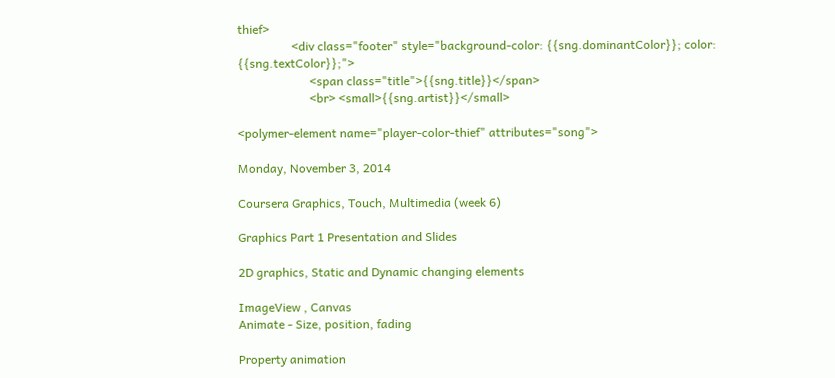thief>
                  <div class="footer" style="background-color: {{sng.dominantColor}}; color: {{sng.textColor}};">
                        <span class="title">{{sng.title}}</span>
                        <br> <small>{{sng.artist}}</small>

<polymer-element name="player-color-thief" attributes="song">

Monday, November 3, 2014

Coursera Graphics, Touch, Multimedia (week 6)

Graphics Part 1 Presentation and Slides

2D graphics, Static and Dynamic changing elements

ImageView , Canvas
Animate - Size, position, fading

Property animation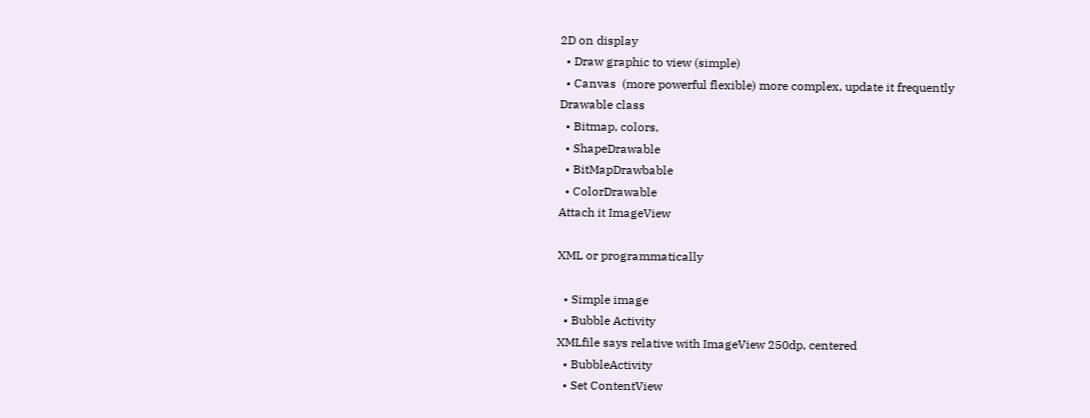2D on display
  • Draw graphic to view (simple)
  • Canvas  (more powerful flexible) more complex, update it frequently
Drawable class
  • Bitmap, colors,
  • ShapeDrawable
  • BitMapDrawbable
  • ColorDrawable
Attach it ImageView

XML or programmatically

  • Simple image
  • Bubble Activity
XMLfile says relative with ImageView 250dp, centered
  • BubbleActivity
  • Set ContentView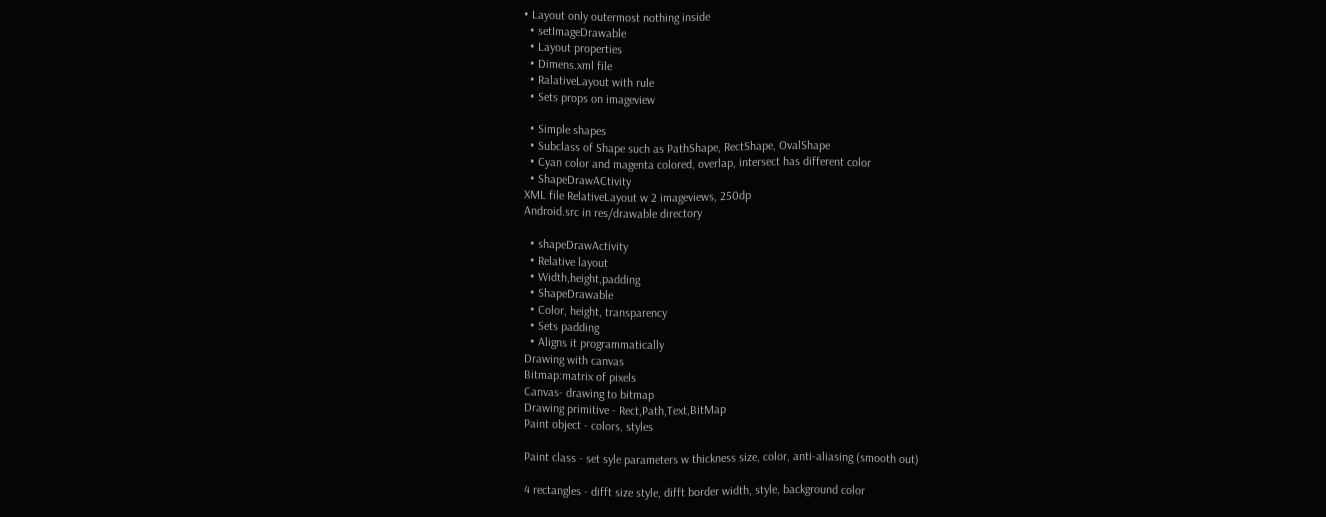• Layout only outermost nothing inside
  • setImageDrawable
  • Layout properties
  • Dimens.xml file
  • RalativeLayout with rule
  • Sets props on imageview

  • Simple shapes
  • Subclass of Shape such as PathShape, RectShape, OvalShape
  • Cyan color and magenta colored, overlap, intersect has different color
  • ShapeDrawACtivity
XML file RelativeLayout w 2 imageviews, 250dp
Android.src in res/drawable directory

  • shapeDrawActivity
  • Relative layout
  • Width,height,padding
  • ShapeDrawable
  • Color, height, transparency
  • Sets padding
  • Aligns it programmatically
Drawing with canvas
Bitmap:matrix of pixels
Canvas- drawing to bitmap
Drawing primitive - Rect,Path,Text,BitMap
Paint object - colors, styles

Paint class - set syle parameters w thickness size, color, anti-aliasing (smooth out)

4 rectangles - difft size style, difft border width, style, background color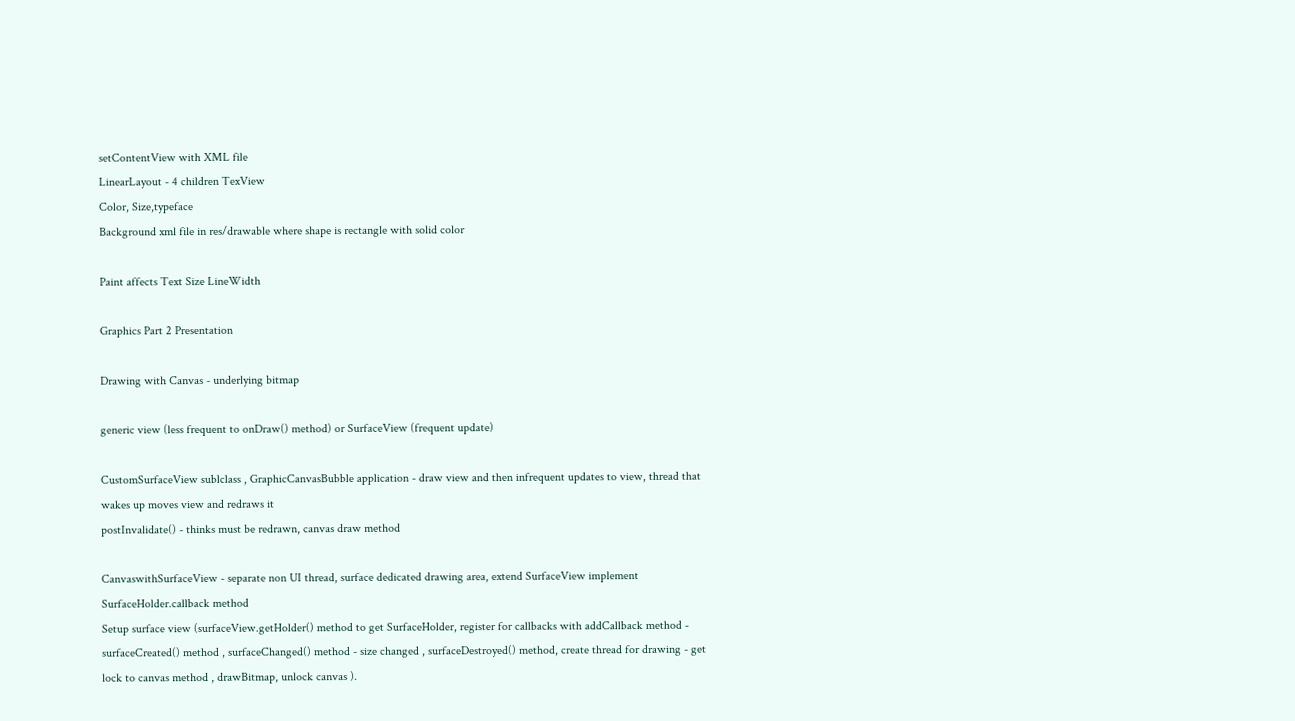setContentView with XML file
LinearLayout - 4 children TexView
Color, Size,typeface
Background xml file in res/drawable where shape is rectangle with solid color

Paint affects Text Size LineWidth

Graphics Part 2 Presentation

Drawing with Canvas - underlying bitmap

generic view (less frequent to onDraw() method) or SurfaceView (frequent update)

CustomSurfaceView sublclass , GraphicCanvasBubble application - draw view and then infrequent updates to view, thread that wakes up moves view and redraws it
postInvalidate() - thinks must be redrawn, canvas draw method

CanvaswithSurfaceView - separate non UI thread, surface dedicated drawing area, extend SurfaceView implement SurfaceHolder.callback method
Setup surface view (surfaceView.getHolder() method to get SurfaceHolder, register for callbacks with addCallback method - surfaceCreated() method , surfaceChanged() method - size changed , surfaceDestroyed() method, create thread for drawing - get lock to canvas method , drawBitmap, unlock canvas ).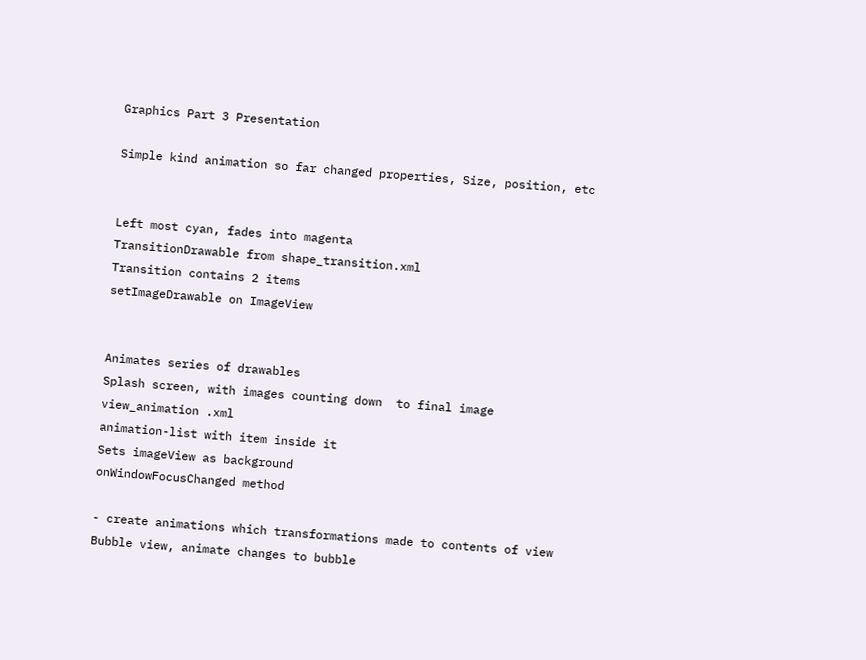Graphics Part 3 Presentation

Simple kind animation so far changed properties, Size, position, etc


Left most cyan, fades into magenta
TransitionDrawable from shape_transition.xml
Transition contains 2 items
setImageDrawable on ImageView


Animates series of drawables
Splash screen, with images counting down  to final image
view_animation .xml
animation-list with item inside it
Sets imageView as background
onWindowFocusChanged method

- create animations which transformations made to contents of view
Bubble view, animate changes to bubble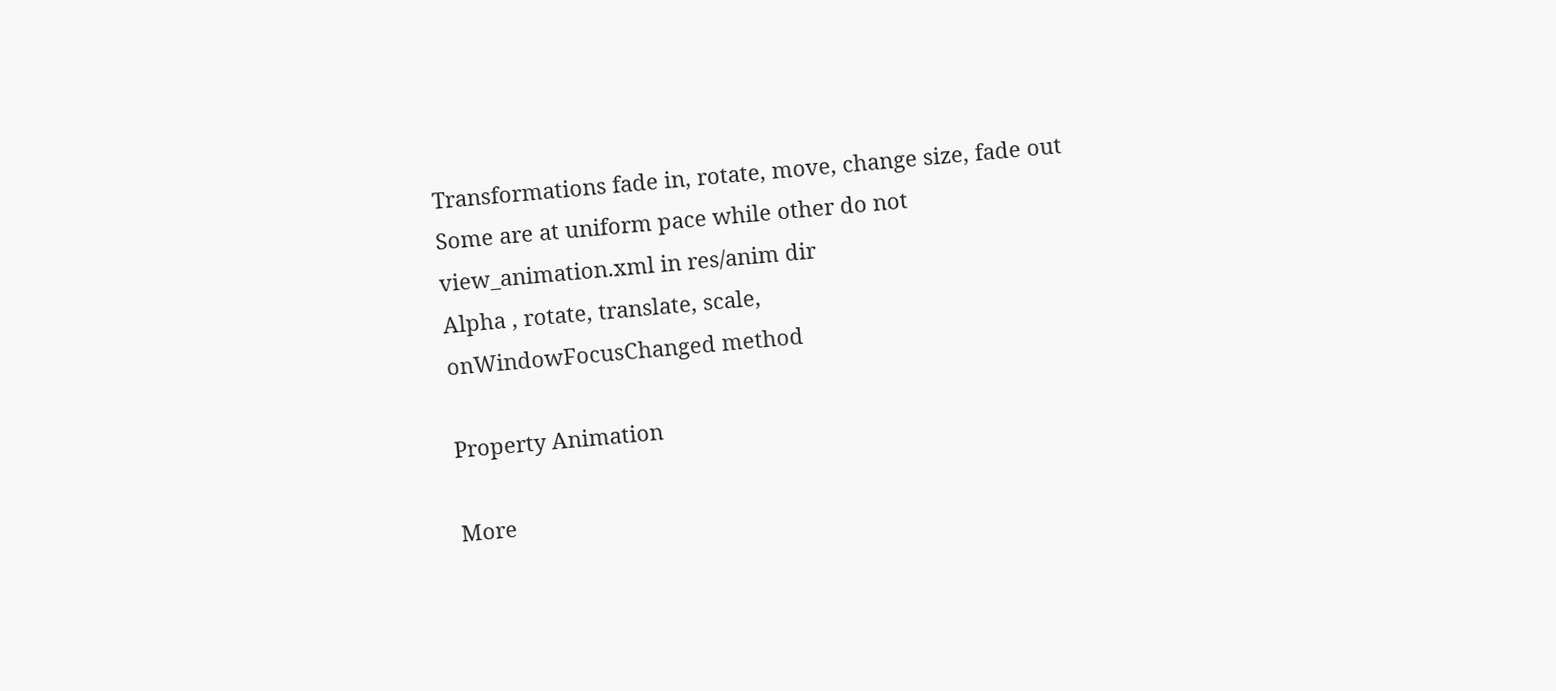Transformations fade in, rotate, move, change size, fade out
Some are at uniform pace while other do not
view_animation.xml in res/anim dir
Alpha , rotate, translate, scale,
onWindowFocusChanged method

Property Animation

More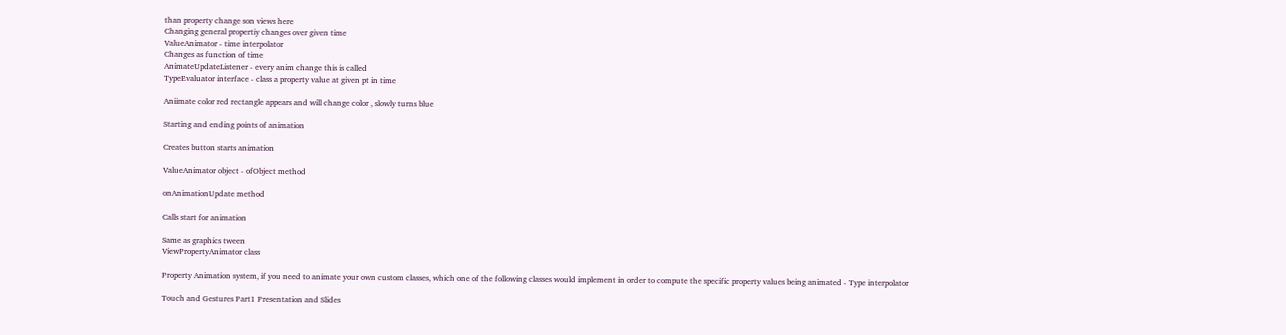than property change son views here
Changing general propertiy changes over given time
ValueAnimator - time interpolator
Changes as function of time
AnimateUpdateListener - every anim change this is called
TypeEvaluator interface - class a property value at given pt in time

Aniimate color red rectangle appears and will change color , slowly turns blue

Starting and ending points of animation

Creates button starts animation

ValueAnimator object - ofObject method

onAnimationUpdate method

Calls start for animation

Same as graphics tween
ViewPropertyAnimator class

Property Animation system, if you need to animate your own custom classes, which one of the following classes would implement in order to compute the specific property values being animated - Type interpolator

Touch and Gestures Part1 Presentation and Slides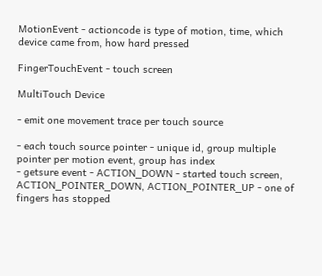MotionEvent - actioncode is type of motion, time, which device came from, how hard pressed

FingerTouchEvent - touch screen

MultiTouch Device

- emit one movement trace per touch source

- each touch source pointer - unique id, group multiple pointer per motion event, group has index
- getsure event - ACTION_DOWN - started touch screen, ACTION_POINTER_DOWN, ACTION_POINTER_UP - one of fingers has stopped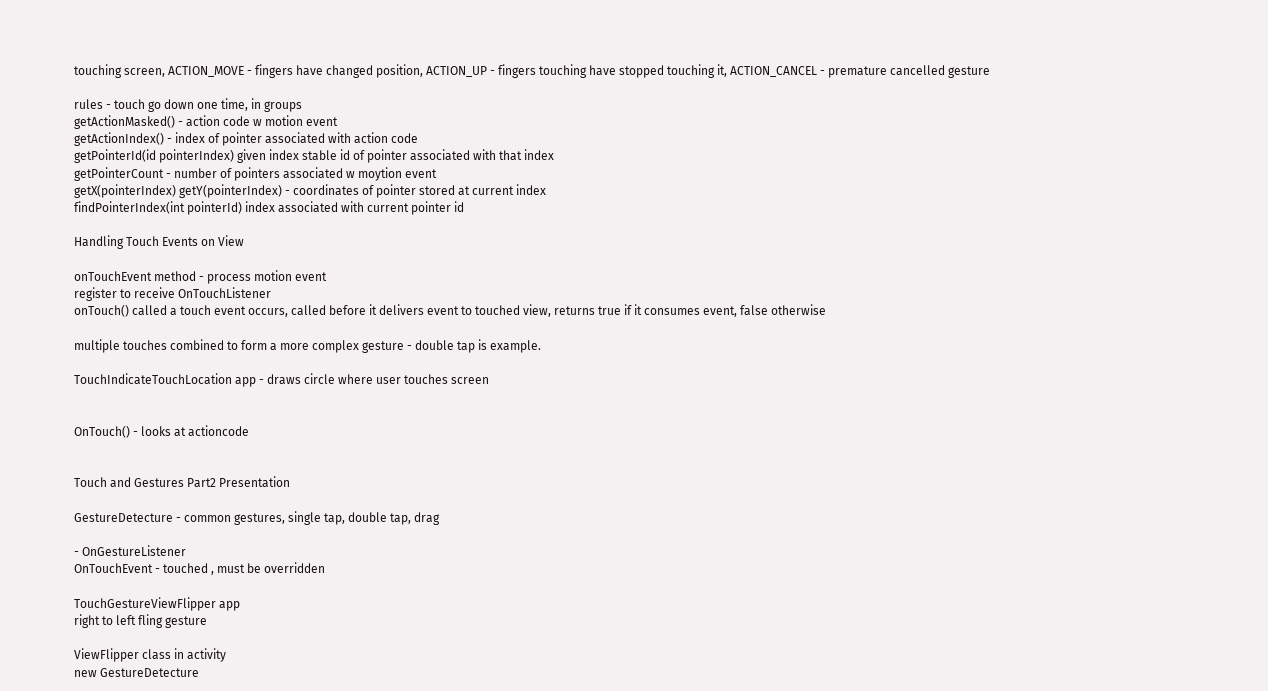touching screen, ACTION_MOVE - fingers have changed position, ACTION_UP - fingers touching have stopped touching it, ACTION_CANCEL - premature cancelled gesture

rules - touch go down one time, in groups
getActionMasked() - action code w motion event
getActionIndex() - index of pointer associated with action code
getPointerId(id pointerIndex) given index stable id of pointer associated with that index
getPointerCount - number of pointers associated w moytion event
getX(pointerIndex) getY(pointerIndex) - coordinates of pointer stored at current index
findPointerIndex(int pointerId) index associated with current pointer id

Handling Touch Events on View

onTouchEvent method - process motion event
register to receive OnTouchListener
onTouch() called a touch event occurs, called before it delivers event to touched view, returns true if it consumes event, false otherwise

multiple touches combined to form a more complex gesture - double tap is example.

TouchIndicateTouchLocation app - draws circle where user touches screen


OnTouch() - looks at actioncode


Touch and Gestures Part2 Presentation

GestureDetecture - common gestures, single tap, double tap, drag

- OnGestureListener
OnTouchEvent - touched , must be overridden

TouchGestureViewFlipper app
right to left fling gesture

ViewFlipper class in activity
new GestureDetecture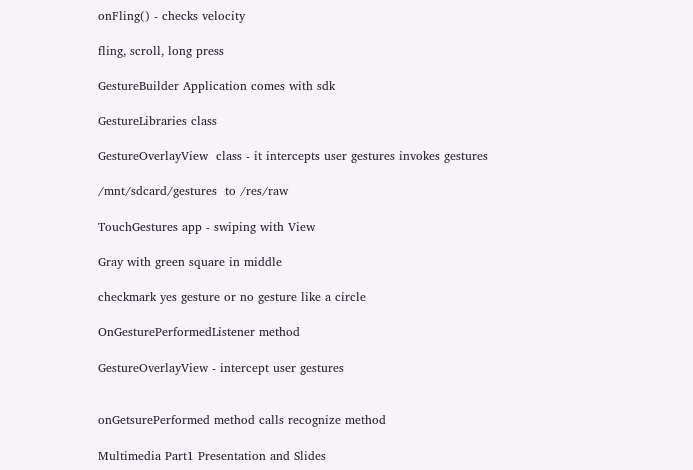onFling() - checks velocity

fling, scroll, long press

GestureBuilder Application comes with sdk

GestureLibraries class

GestureOverlayView  class - it intercepts user gestures invokes gestures

/mnt/sdcard/gestures  to /res/raw

TouchGestures app - swiping with View

Gray with green square in middle

checkmark yes gesture or no gesture like a circle

OnGesturePerformedListener method

GestureOverlayView - intercept user gestures


onGetsurePerformed method calls recognize method

Multimedia Part1 Presentation and Slides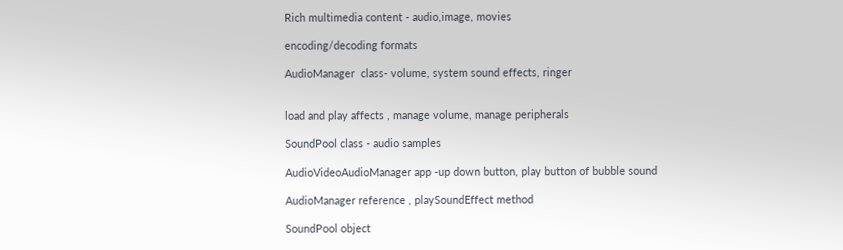Rich multimedia content - audio,image, movies

encoding/decoding formats

AudioManager  class- volume, system sound effects, ringer


load and play affects , manage volume, manage peripherals

SoundPool class - audio samples

AudioVideoAudioManager app -up down button, play button of bubble sound

AudioManager reference , playSoundEffect method

SoundPool object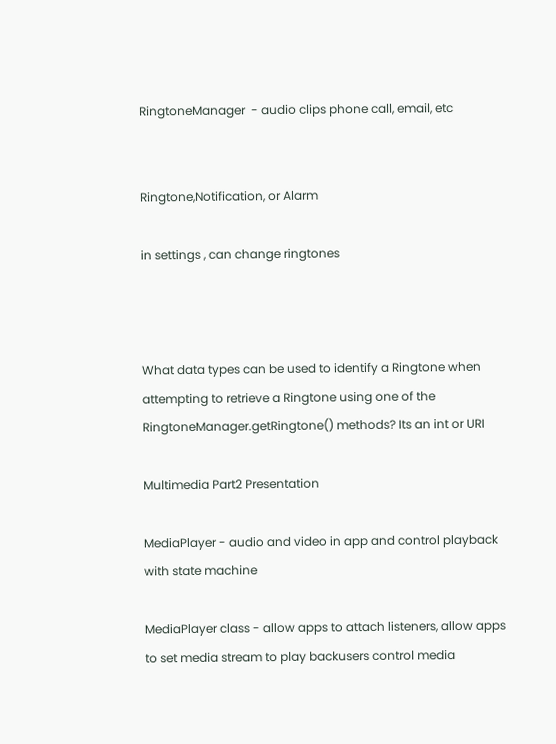RingtoneManager  - audio clips phone call, email, etc


Ringtone,Notification, or Alarm

in settings , can change ringtones



What data types can be used to identify a Ringtone when attempting to retrieve a Ringtone using one of the RingtoneManager.getRingtone() methods? Its an int or URI

Multimedia Part2 Presentation

MediaPlayer - audio and video in app and control playback with state machine

MediaPlayer class - allow apps to attach listeners, allow apps to set media stream to play backusers control media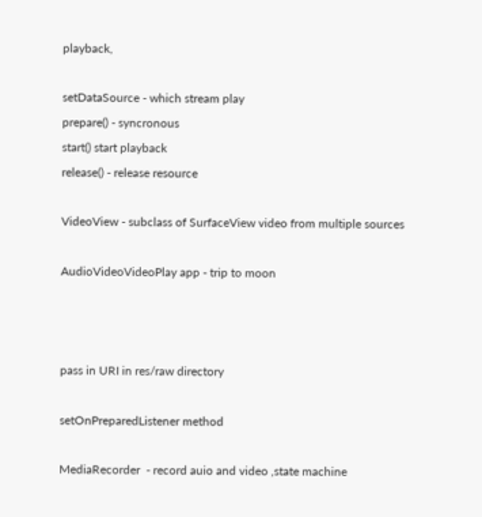playback,

setDataSource - which stream play
prepare() - syncronous
start() start playback
release() - release resource

VideoView - subclass of SurfaceView video from multiple sources

AudioVideoVideoPlay app - trip to moon



pass in URI in res/raw directory

setOnPreparedListener method

MediaRecorder  - record auio and video ,state machine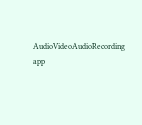AudioVideoAudioRecording app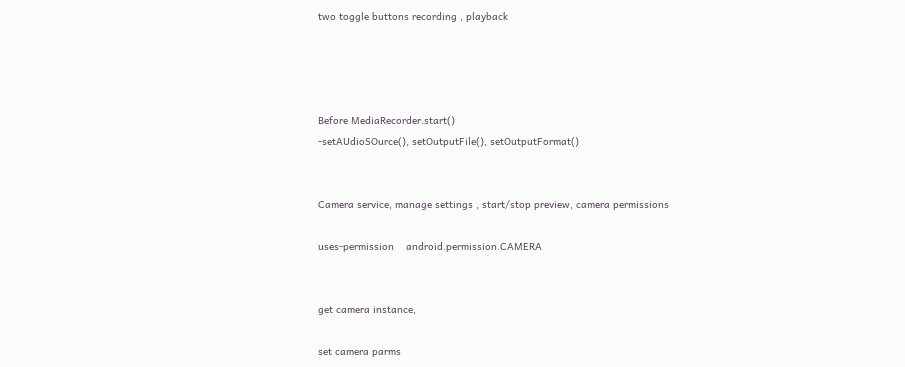two toggle buttons recording , playback




Before MediaRecorder.start()
-setAUdioSOurce(), setOutputFile(), setOutputFormat()


Camera service, manage settings , start/stop preview, camera permissions

uses-permission    android.permission.CAMERA


get camera instance,

set camera parms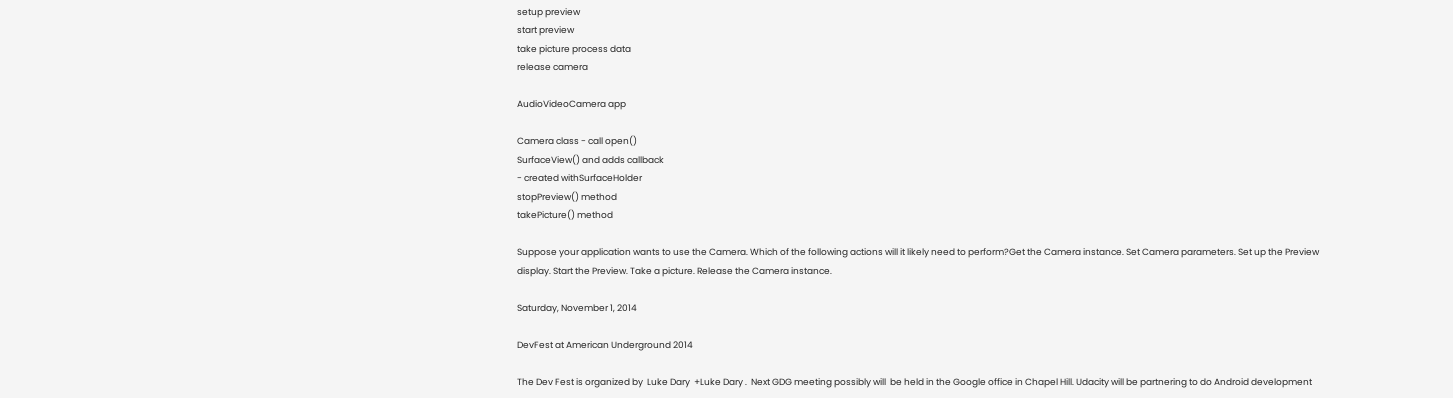setup preview
start preview
take picture process data
release camera

AudioVideoCamera app

Camera class - call open()
SurfaceView() and adds callback
- created withSurfaceHolder
stopPreview() method
takePicture() method

Suppose your application wants to use the Camera. Which of the following actions will it likely need to perform?Get the Camera instance. Set Camera parameters. Set up the Preview display. Start the Preview. Take a picture. Release the Camera instance.

Saturday, November 1, 2014

DevFest at American Underground 2014

The Dev Fest is organized by  Luke Dary  +Luke Dary .  Next GDG meeting possibly will  be held in the Google office in Chapel Hill. Udacity will be partnering to do Android development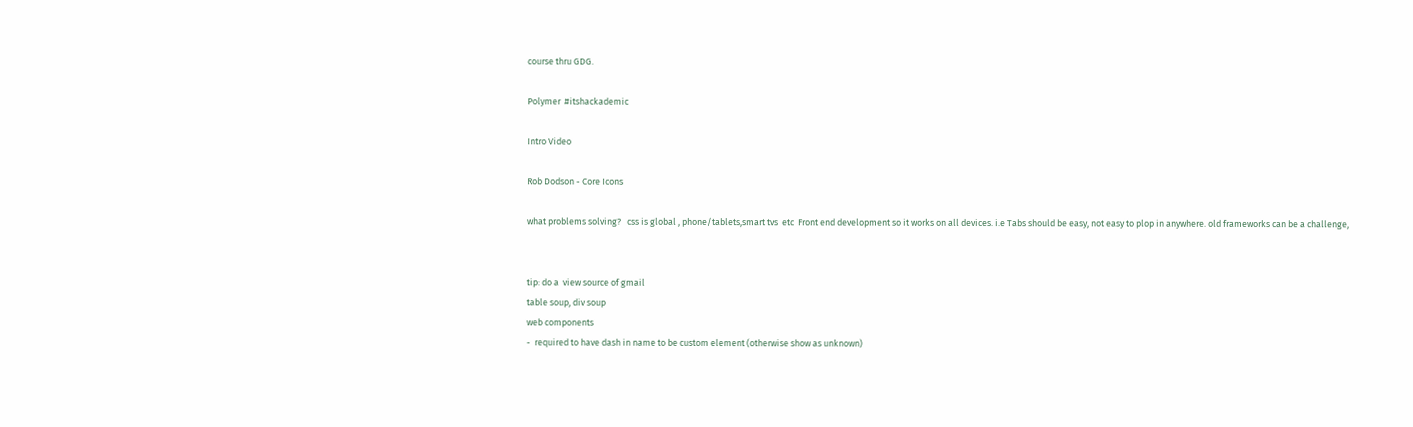course thru GDG.

Polymer  #itshackademic

Intro Video

Rob Dodson - Core Icons

what problems solving?   css is global , phone/tablets,smart tvs  etc  Front end development so it works on all devices. i.e Tabs should be easy, not easy to plop in anywhere. old frameworks can be a challenge,


tip: do a  view source of gmail
table soup, div soup
web components
-  required to have dash in name to be custom element (otherwise show as unknown)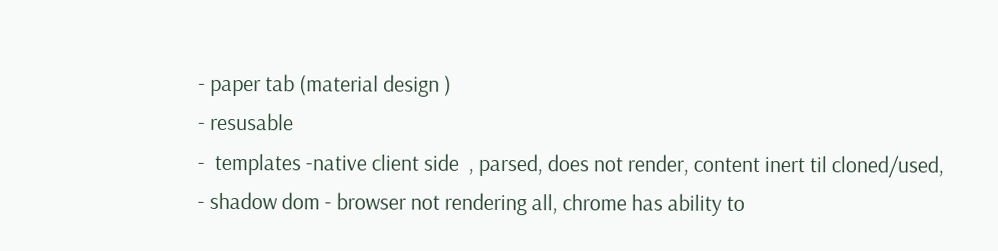- paper tab (material design )
- resusable
-  templates -native client side  , parsed, does not render, content inert til cloned/used,
- shadow dom - browser not rendering all, chrome has ability to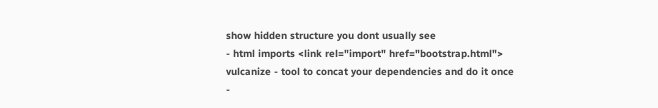show hidden structure you dont usually see
- html imports <link rel="import" href="bootstrap.html">      vulcanize - tool to concat your dependencies and do it once
-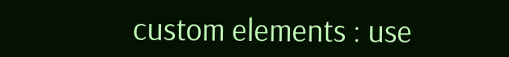custom elements : use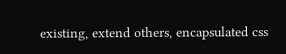existing, extend others, encapsulated css